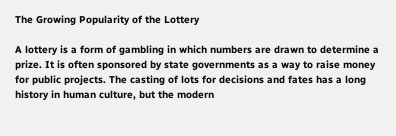The Growing Popularity of the Lottery

A lottery is a form of gambling in which numbers are drawn to determine a prize. It is often sponsored by state governments as a way to raise money for public projects. The casting of lots for decisions and fates has a long history in human culture, but the modern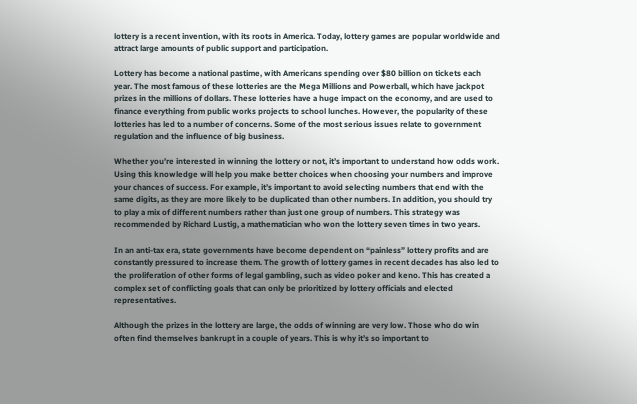lottery is a recent invention, with its roots in America. Today, lottery games are popular worldwide and attract large amounts of public support and participation.

Lottery has become a national pastime, with Americans spending over $80 billion on tickets each year. The most famous of these lotteries are the Mega Millions and Powerball, which have jackpot prizes in the millions of dollars. These lotteries have a huge impact on the economy, and are used to finance everything from public works projects to school lunches. However, the popularity of these lotteries has led to a number of concerns. Some of the most serious issues relate to government regulation and the influence of big business.

Whether you’re interested in winning the lottery or not, it’s important to understand how odds work. Using this knowledge will help you make better choices when choosing your numbers and improve your chances of success. For example, it’s important to avoid selecting numbers that end with the same digits, as they are more likely to be duplicated than other numbers. In addition, you should try to play a mix of different numbers rather than just one group of numbers. This strategy was recommended by Richard Lustig, a mathematician who won the lottery seven times in two years.

In an anti-tax era, state governments have become dependent on “painless” lottery profits and are constantly pressured to increase them. The growth of lottery games in recent decades has also led to the proliferation of other forms of legal gambling, such as video poker and keno. This has created a complex set of conflicting goals that can only be prioritized by lottery officials and elected representatives.

Although the prizes in the lottery are large, the odds of winning are very low. Those who do win often find themselves bankrupt in a couple of years. This is why it’s so important to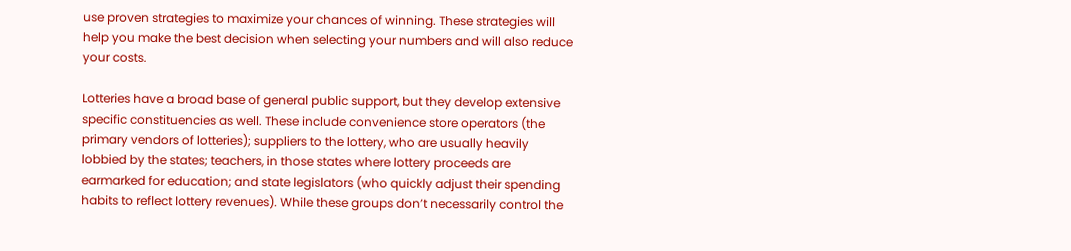use proven strategies to maximize your chances of winning. These strategies will help you make the best decision when selecting your numbers and will also reduce your costs.

Lotteries have a broad base of general public support, but they develop extensive specific constituencies as well. These include convenience store operators (the primary vendors of lotteries); suppliers to the lottery, who are usually heavily lobbied by the states; teachers, in those states where lottery proceeds are earmarked for education; and state legislators (who quickly adjust their spending habits to reflect lottery revenues). While these groups don’t necessarily control the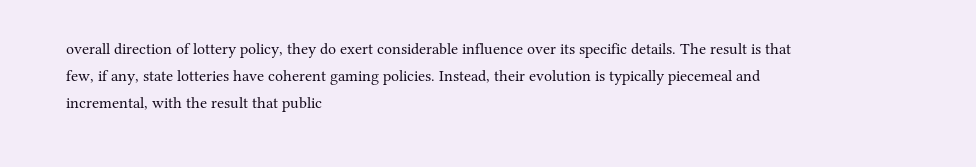overall direction of lottery policy, they do exert considerable influence over its specific details. The result is that few, if any, state lotteries have coherent gaming policies. Instead, their evolution is typically piecemeal and incremental, with the result that public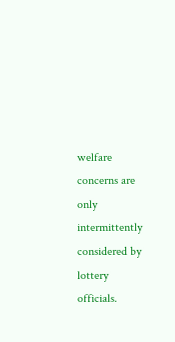welfare concerns are only intermittently considered by lottery officials.